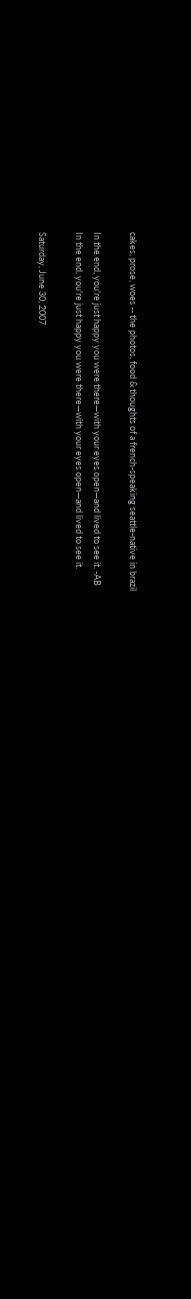cakes, prose, woes -- the photos, food & thoughts of a french-speaking seattle-native in brazil

In the end, you're just happy you were there—with your eyes open—and lived to see it. -AB
In the end, you're just happy you were there—with your eyes open—and lived to see it.

Saturday, June 30, 2007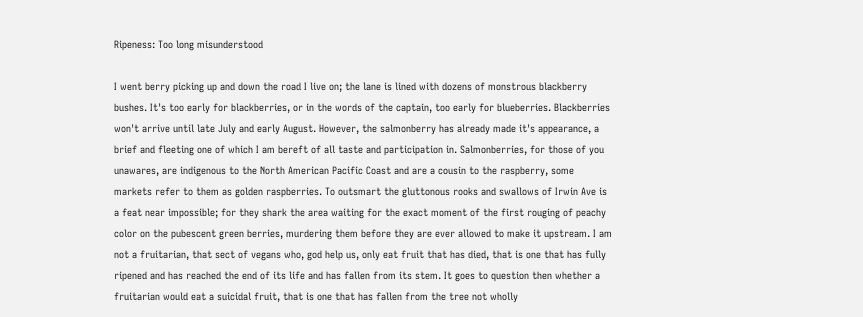Ripeness: Too long misunderstood

I went berry picking up and down the road I live on; the lane is lined with dozens of monstrous blackberry bushes. It's too early for blackberries, or in the words of the captain, too early for blueberries. Blackberries won't arrive until late July and early August. However, the salmonberry has already made it's appearance, a brief and fleeting one of which I am bereft of all taste and participation in. Salmonberries, for those of you unawares, are indigenous to the North American Pacific Coast and are a cousin to the raspberry, some markets refer to them as golden raspberries. To outsmart the gluttonous rooks and swallows of Irwin Ave is a feat near impossible; for they shark the area waiting for the exact moment of the first rouging of peachy color on the pubescent green berries, murdering them before they are ever allowed to make it upstream. I am not a fruitarian, that sect of vegans who, god help us, only eat fruit that has died, that is one that has fully ripened and has reached the end of its life and has fallen from its stem. It goes to question then whether a fruitarian would eat a suicidal fruit, that is one that has fallen from the tree not wholly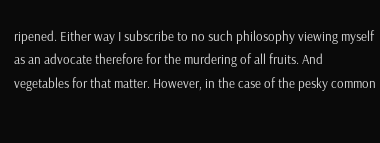ripened. Either way I subscribe to no such philosophy viewing myself as an advocate therefore for the murdering of all fruits. And vegetables for that matter. However, in the case of the pesky common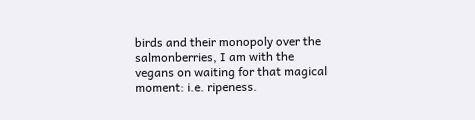birds and their monopoly over the salmonberries, I am with the vegans on waiting for that magical moment: i.e. ripeness.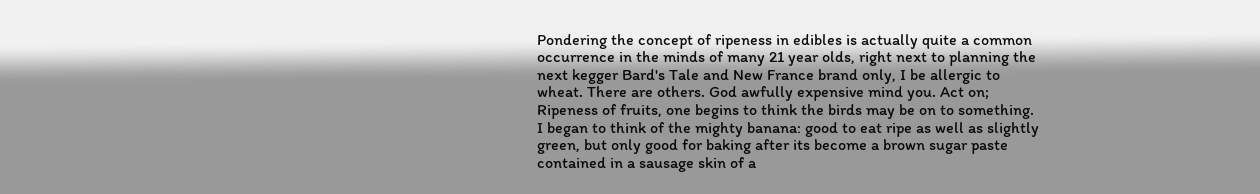Pondering the concept of ripeness in edibles is actually quite a common occurrence in the minds of many 21 year olds, right next to planning the next kegger Bard's Tale and New France brand only, I be allergic to wheat. There are others. God awfully expensive mind you. Act on; Ripeness of fruits, one begins to think the birds may be on to something. I began to think of the mighty banana: good to eat ripe as well as slightly green, but only good for baking after its become a brown sugar paste contained in a sausage skin of a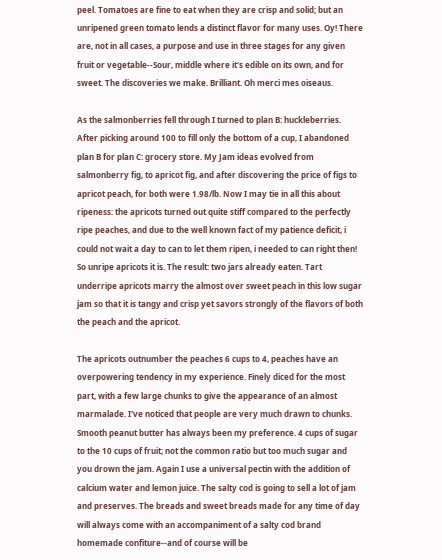peel. Tomatoes are fine to eat when they are crisp and solid; but an unripened green tomato lends a distinct flavor for many uses. Oy! There are, not in all cases, a purpose and use in three stages for any given fruit or vegetable--Sour, middle where it's edible on its own, and for sweet. The discoveries we make. Brilliant. Oh merci mes oiseaus.

As the salmonberries fell through I turned to plan B: huckleberries. After picking around 100 to fill only the bottom of a cup, I abandoned plan B for plan C: grocery store. My Jam ideas evolved from salmonberry fig, to apricot fig, and after discovering the price of figs to apricot peach, for both were 1.98/lb. Now I may tie in all this about ripeness: the apricots turned out quite stiff compared to the perfectly ripe peaches, and due to the well known fact of my patience deficit, i could not wait a day to can to let them ripen, i needed to can right then! So unripe apricots it is. The result: two jars already eaten. Tart underripe apricots marry the almost over sweet peach in this low sugar jam so that it is tangy and crisp yet savors strongly of the flavors of both the peach and the apricot.

The apricots outnumber the peaches 6 cups to 4, peaches have an overpowering tendency in my experience. Finely diced for the most part, with a few large chunks to give the appearance of an almost marmalade. I've noticed that people are very much drawn to chunks. Smooth peanut butter has always been my preference. 4 cups of sugar to the 10 cups of fruit; not the common ratio but too much sugar and you drown the jam. Again I use a universal pectin with the addition of calcium water and lemon juice. The salty cod is going to sell a lot of jam and preserves. The breads and sweet breads made for any time of day will always come with an accompaniment of a salty cod brand homemade confiture--and of course will be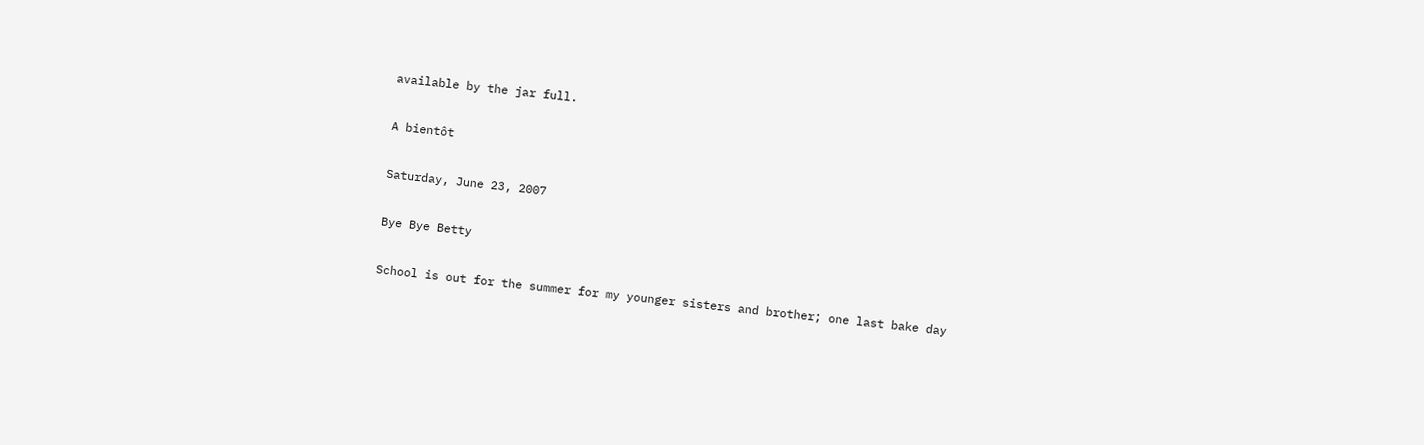available by the jar full.

A bientôt

Saturday, June 23, 2007

Bye Bye Betty

School is out for the summer for my younger sisters and brother; one last bake day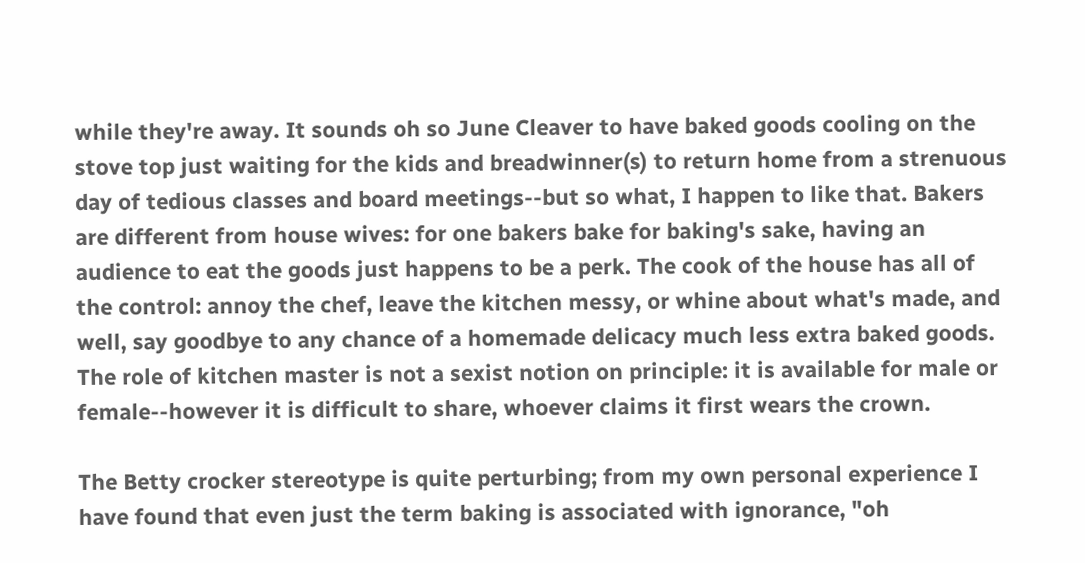while they're away. It sounds oh so June Cleaver to have baked goods cooling on the stove top just waiting for the kids and breadwinner(s) to return home from a strenuous day of tedious classes and board meetings--but so what, I happen to like that. Bakers are different from house wives: for one bakers bake for baking's sake, having an audience to eat the goods just happens to be a perk. The cook of the house has all of the control: annoy the chef, leave the kitchen messy, or whine about what's made, and well, say goodbye to any chance of a homemade delicacy much less extra baked goods. The role of kitchen master is not a sexist notion on principle: it is available for male or female--however it is difficult to share, whoever claims it first wears the crown.

The Betty crocker stereotype is quite perturbing; from my own personal experience I have found that even just the term baking is associated with ignorance, "oh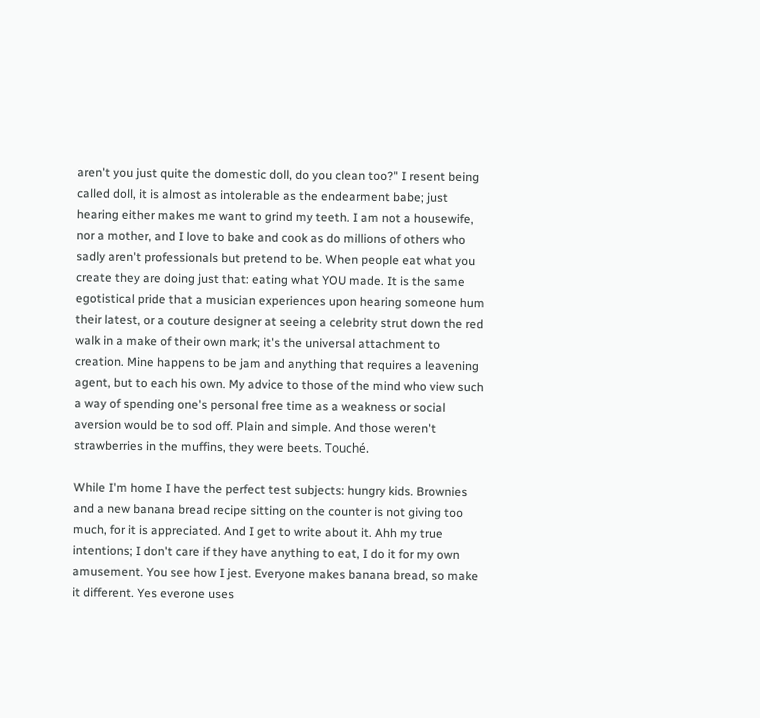aren't you just quite the domestic doll, do you clean too?" I resent being called doll, it is almost as intolerable as the endearment babe; just hearing either makes me want to grind my teeth. I am not a housewife, nor a mother, and I love to bake and cook as do millions of others who sadly aren't professionals but pretend to be. When people eat what you create they are doing just that: eating what YOU made. It is the same egotistical pride that a musician experiences upon hearing someone hum their latest, or a couture designer at seeing a celebrity strut down the red walk in a make of their own mark; it's the universal attachment to creation. Mine happens to be jam and anything that requires a leavening agent, but to each his own. My advice to those of the mind who view such a way of spending one's personal free time as a weakness or social aversion would be to sod off. Plain and simple. And those weren't strawberries in the muffins, they were beets. Touché.

While I'm home I have the perfect test subjects: hungry kids. Brownies and a new banana bread recipe sitting on the counter is not giving too much, for it is appreciated. And I get to write about it. Ahh my true intentions; I don't care if they have anything to eat, I do it for my own amusement. You see how I jest. Everyone makes banana bread, so make it different. Yes everone uses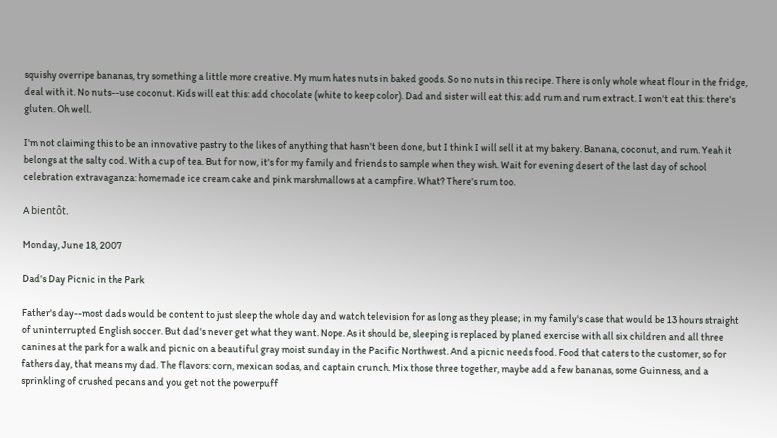squishy overripe bananas, try something a little more creative. My mum hates nuts in baked goods. So no nuts in this recipe. There is only whole wheat flour in the fridge, deal with it. No nuts--use coconut. Kids will eat this: add chocolate (white to keep color). Dad and sister will eat this: add rum and rum extract. I won't eat this: there's gluten. Oh well.

I'm not claiming this to be an innovative pastry to the likes of anything that hasn't been done, but I think I will sell it at my bakery. Banana, coconut, and rum. Yeah it belongs at the salty cod. With a cup of tea. But for now, it's for my family and friends to sample when they wish. Wait for evening desert of the last day of school celebration extravaganza: homemade ice cream cake and pink marshmallows at a campfire. What? There's rum too.

A bientôt.

Monday, June 18, 2007

Dad's Day Picnic in the Park

Father's day--most dads would be content to just sleep the whole day and watch television for as long as they please; in my family's case that would be 13 hours straight of uninterrupted English soccer. But dad's never get what they want. Nope. As it should be, sleeping is replaced by planed exercise with all six children and all three canines at the park for a walk and picnic on a beautiful gray moist sunday in the Pacific Northwest. And a picnic needs food. Food that caters to the customer, so for fathers day, that means my dad. The flavors: corn, mexican sodas, and captain crunch. Mix those three together, maybe add a few bananas, some Guinness, and a sprinkling of crushed pecans and you get not the powerpuff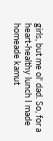girls, but me ol' dad. So, for a heart-healthy lunch I made homeade kamut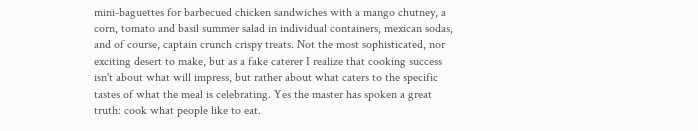mini-baguettes for barbecued chicken sandwiches with a mango chutney, a corn, tomato and basil summer salad in individual containers, mexican sodas, and of course, captain crunch crispy treats. Not the most sophisticated, nor exciting desert to make, but as a fake caterer I realize that cooking success isn't about what will impress, but rather about what caters to the specific tastes of what the meal is celebrating. Yes the master has spoken a great truth: cook what people like to eat.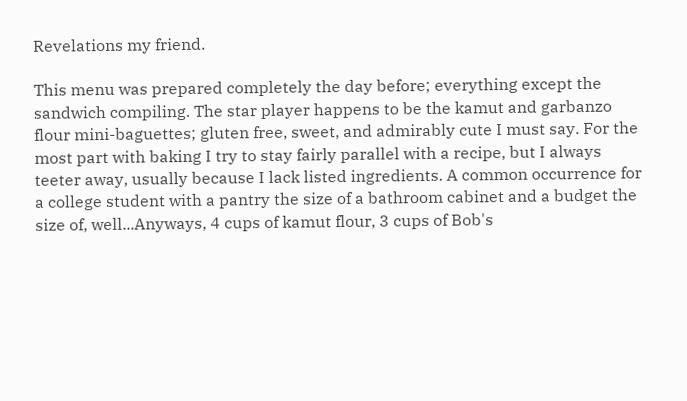Revelations my friend.

This menu was prepared completely the day before; everything except the sandwich compiling. The star player happens to be the kamut and garbanzo flour mini-baguettes; gluten free, sweet, and admirably cute I must say. For the most part with baking I try to stay fairly parallel with a recipe, but I always teeter away, usually because I lack listed ingredients. A common occurrence for a college student with a pantry the size of a bathroom cabinet and a budget the size of, well...Anyways, 4 cups of kamut flour, 3 cups of Bob's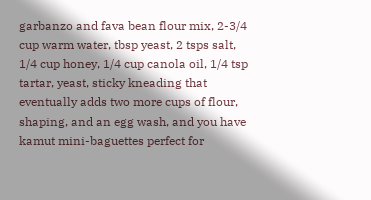garbanzo and fava bean flour mix, 2-3/4 cup warm water, tbsp yeast, 2 tsps salt, 1/4 cup honey, 1/4 cup canola oil, 1/4 tsp tartar, yeast, sticky kneading that eventually adds two more cups of flour, shaping, and an egg wash, and you have kamut mini-baguettes perfect for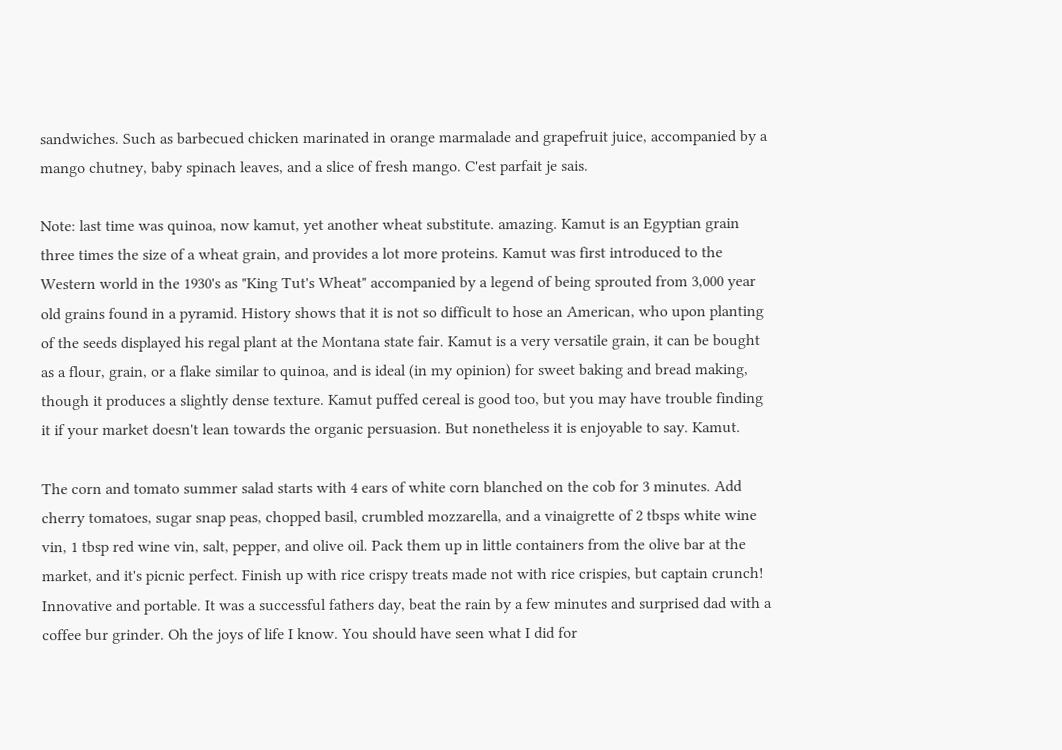sandwiches. Such as barbecued chicken marinated in orange marmalade and grapefruit juice, accompanied by a mango chutney, baby spinach leaves, and a slice of fresh mango. C'est parfait je sais.

Note: last time was quinoa, now kamut, yet another wheat substitute. amazing. Kamut is an Egyptian grain three times the size of a wheat grain, and provides a lot more proteins. Kamut was first introduced to the Western world in the 1930's as "King Tut's Wheat" accompanied by a legend of being sprouted from 3,000 year old grains found in a pyramid. History shows that it is not so difficult to hose an American, who upon planting of the seeds displayed his regal plant at the Montana state fair. Kamut is a very versatile grain, it can be bought as a flour, grain, or a flake similar to quinoa, and is ideal (in my opinion) for sweet baking and bread making, though it produces a slightly dense texture. Kamut puffed cereal is good too, but you may have trouble finding it if your market doesn't lean towards the organic persuasion. But nonetheless it is enjoyable to say. Kamut.

The corn and tomato summer salad starts with 4 ears of white corn blanched on the cob for 3 minutes. Add cherry tomatoes, sugar snap peas, chopped basil, crumbled mozzarella, and a vinaigrette of 2 tbsps white wine vin, 1 tbsp red wine vin, salt, pepper, and olive oil. Pack them up in little containers from the olive bar at the market, and it's picnic perfect. Finish up with rice crispy treats made not with rice crispies, but captain crunch! Innovative and portable. It was a successful fathers day, beat the rain by a few minutes and surprised dad with a coffee bur grinder. Oh the joys of life I know. You should have seen what I did for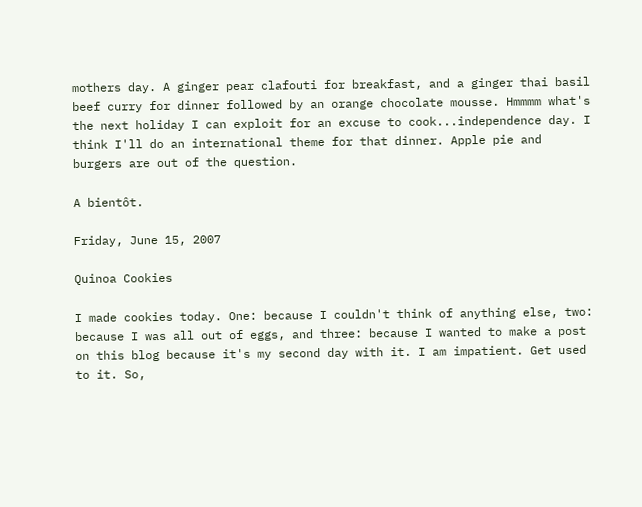mothers day. A ginger pear clafouti for breakfast, and a ginger thai basil beef curry for dinner followed by an orange chocolate mousse. Hmmmm what's the next holiday I can exploit for an excuse to cook...independence day. I think I'll do an international theme for that dinner. Apple pie and burgers are out of the question.

A bientôt.

Friday, June 15, 2007

Quinoa Cookies

I made cookies today. One: because I couldn't think of anything else, two: because I was all out of eggs, and three: because I wanted to make a post on this blog because it's my second day with it. I am impatient. Get used to it. So,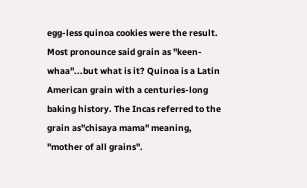egg-less quinoa cookies were the result. Most pronounce said grain as "keen-whaa"...but what is it? Quinoa is a Latin American grain with a centuries-long baking history. The Incas referred to the grain as"chisaya mama" meaning, "mother of all grains".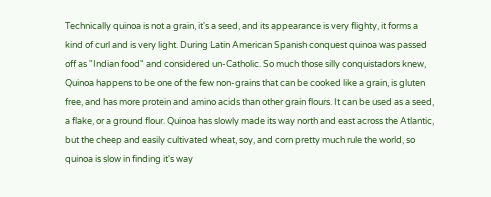Technically quinoa is not a grain, it's a seed, and its appearance is very flighty, it forms a kind of curl and is very light. During Latin American Spanish conquest quinoa was passed off as "Indian food" and considered un-Catholic. So much those silly conquistadors knew, Quinoa happens to be one of the few non-grains that can be cooked like a grain, is gluten free, and has more protein and amino acids than other grain flours. It can be used as a seed, a flake, or a ground flour. Quinoa has slowly made its way north and east across the Atlantic, but the cheep and easily cultivated wheat, soy, and corn pretty much rule the world, so quinoa is slow in finding it's way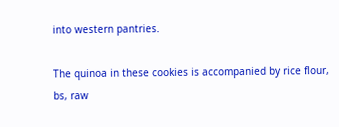into western pantries.

The quinoa in these cookies is accompanied by rice flour, bs, raw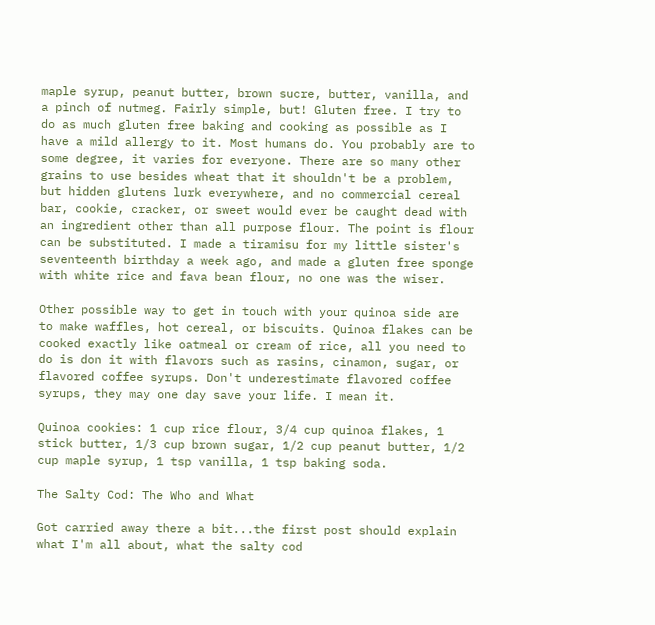maple syrup, peanut butter, brown sucre, butter, vanilla, and a pinch of nutmeg. Fairly simple, but! Gluten free. I try to do as much gluten free baking and cooking as possible as I have a mild allergy to it. Most humans do. You probably are to some degree, it varies for everyone. There are so many other grains to use besides wheat that it shouldn't be a problem, but hidden glutens lurk everywhere, and no commercial cereal bar, cookie, cracker, or sweet would ever be caught dead with an ingredient other than all purpose flour. The point is flour can be substituted. I made a tiramisu for my little sister's seventeenth birthday a week ago, and made a gluten free sponge with white rice and fava bean flour, no one was the wiser.

Other possible way to get in touch with your quinoa side are to make waffles, hot cereal, or biscuits. Quinoa flakes can be cooked exactly like oatmeal or cream of rice, all you need to do is don it with flavors such as rasins, cinamon, sugar, or flavored coffee syrups. Don't underestimate flavored coffee syrups, they may one day save your life. I mean it.

Quinoa cookies: 1 cup rice flour, 3/4 cup quinoa flakes, 1 stick butter, 1/3 cup brown sugar, 1/2 cup peanut butter, 1/2 cup maple syrup, 1 tsp vanilla, 1 tsp baking soda.

The Salty Cod: The Who and What

Got carried away there a bit...the first post should explain what I'm all about, what the salty cod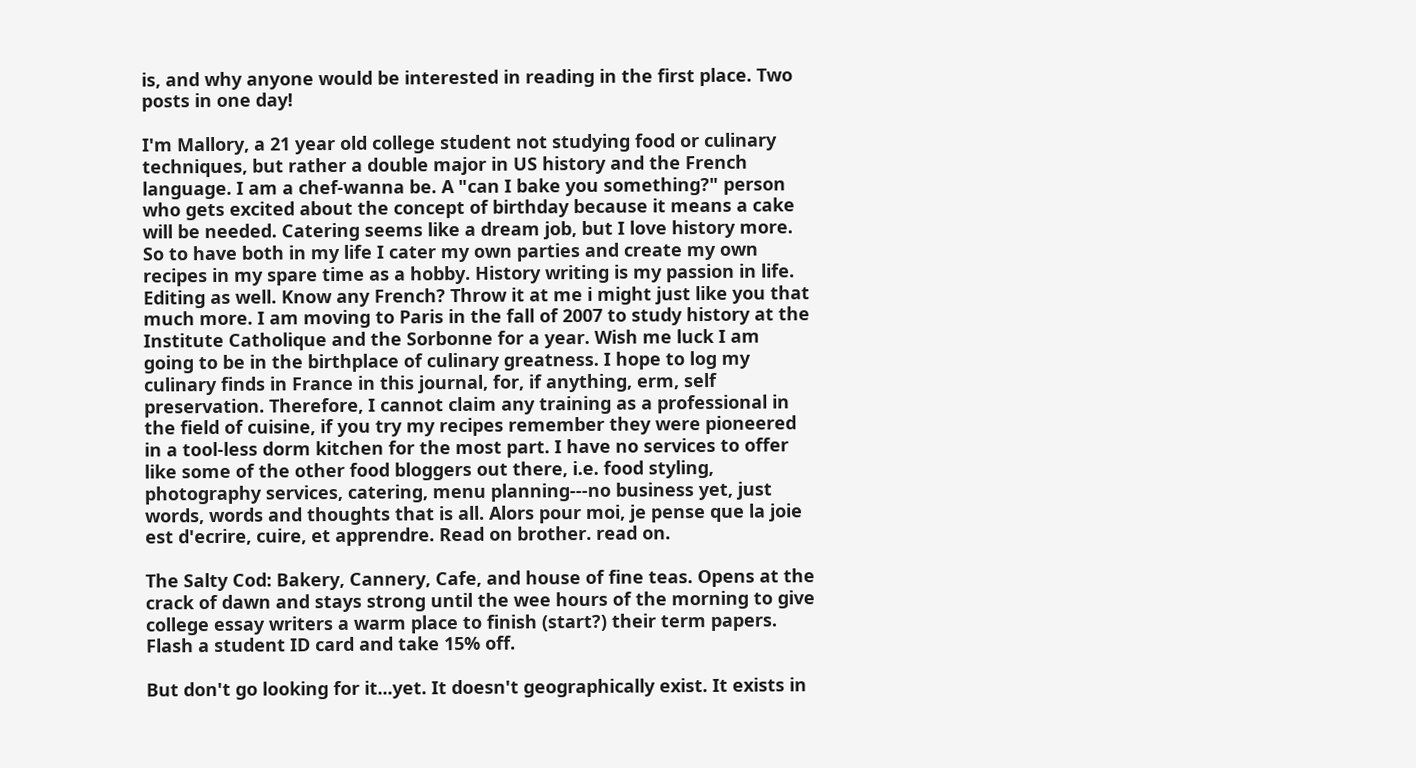is, and why anyone would be interested in reading in the first place. Two posts in one day!

I'm Mallory, a 21 year old college student not studying food or culinary techniques, but rather a double major in US history and the French language. I am a chef-wanna be. A "can I bake you something?" person who gets excited about the concept of birthday because it means a cake will be needed. Catering seems like a dream job, but I love history more. So to have both in my life I cater my own parties and create my own recipes in my spare time as a hobby. History writing is my passion in life. Editing as well. Know any French? Throw it at me i might just like you that much more. I am moving to Paris in the fall of 2007 to study history at the Institute Catholique and the Sorbonne for a year. Wish me luck I am going to be in the birthplace of culinary greatness. I hope to log my culinary finds in France in this journal, for, if anything, erm, self preservation. Therefore, I cannot claim any training as a professional in the field of cuisine, if you try my recipes remember they were pioneered in a tool-less dorm kitchen for the most part. I have no services to offer like some of the other food bloggers out there, i.e. food styling, photography services, catering, menu planning---no business yet, just words, words and thoughts that is all. Alors pour moi, je pense que la joie est d'ecrire, cuire, et apprendre. Read on brother. read on.

The Salty Cod: Bakery, Cannery, Cafe, and house of fine teas. Opens at the crack of dawn and stays strong until the wee hours of the morning to give college essay writers a warm place to finish (start?) their term papers. Flash a student ID card and take 15% off.

But don't go looking for it...yet. It doesn't geographically exist. It exists in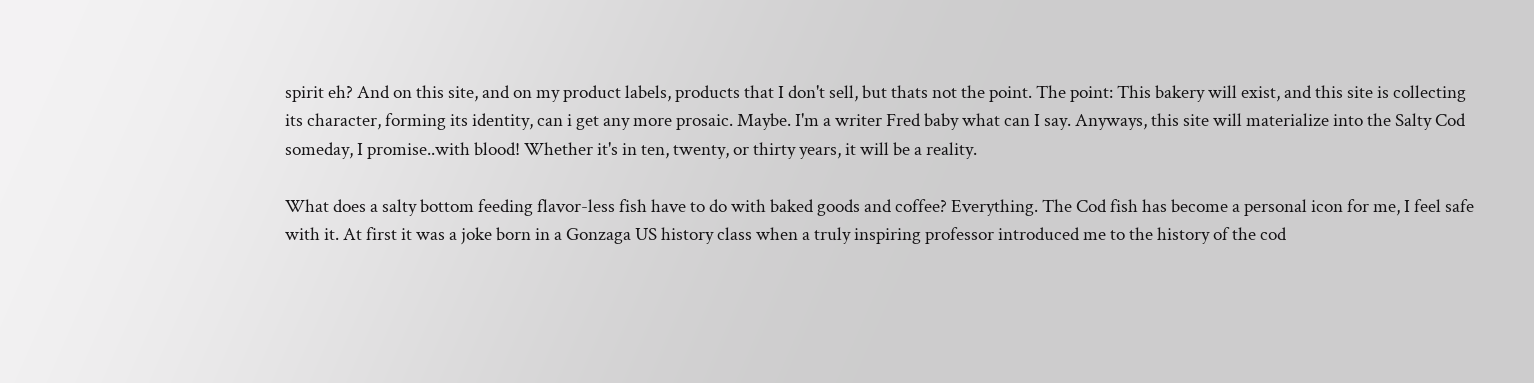spirit eh? And on this site, and on my product labels, products that I don't sell, but thats not the point. The point: This bakery will exist, and this site is collecting its character, forming its identity, can i get any more prosaic. Maybe. I'm a writer Fred baby what can I say. Anyways, this site will materialize into the Salty Cod someday, I promise..with blood! Whether it's in ten, twenty, or thirty years, it will be a reality.

What does a salty bottom feeding flavor-less fish have to do with baked goods and coffee? Everything. The Cod fish has become a personal icon for me, I feel safe with it. At first it was a joke born in a Gonzaga US history class when a truly inspiring professor introduced me to the history of the cod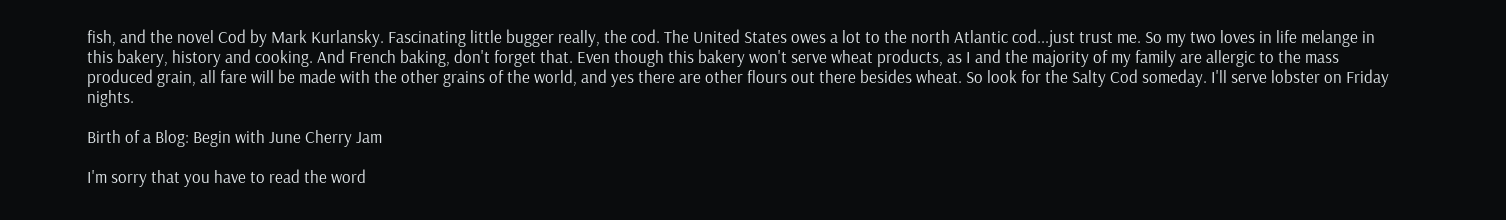fish, and the novel Cod by Mark Kurlansky. Fascinating little bugger really, the cod. The United States owes a lot to the north Atlantic cod...just trust me. So my two loves in life melange in this bakery, history and cooking. And French baking, don't forget that. Even though this bakery won't serve wheat products, as I and the majority of my family are allergic to the mass produced grain, all fare will be made with the other grains of the world, and yes there are other flours out there besides wheat. So look for the Salty Cod someday. I'll serve lobster on Friday nights.

Birth of a Blog: Begin with June Cherry Jam

I'm sorry that you have to read the word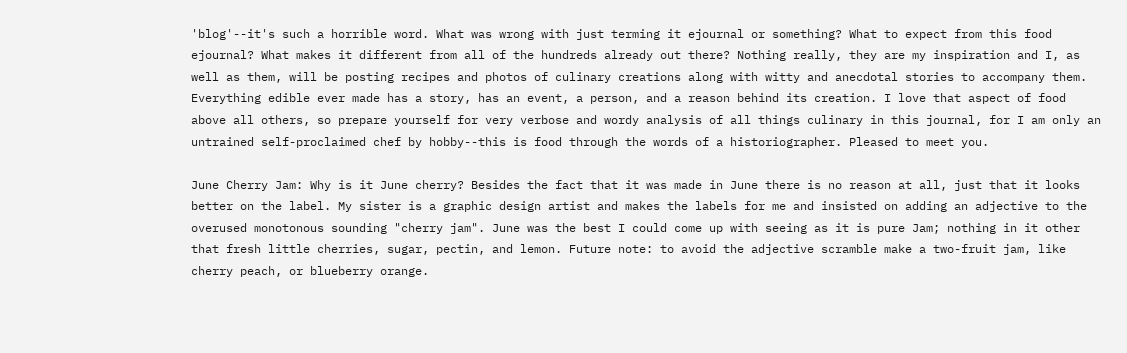'blog'--it's such a horrible word. What was wrong with just terming it ejournal or something? What to expect from this food ejournal? What makes it different from all of the hundreds already out there? Nothing really, they are my inspiration and I, as well as them, will be posting recipes and photos of culinary creations along with witty and anecdotal stories to accompany them. Everything edible ever made has a story, has an event, a person, and a reason behind its creation. I love that aspect of food above all others, so prepare yourself for very verbose and wordy analysis of all things culinary in this journal, for I am only an untrained self-proclaimed chef by hobby--this is food through the words of a historiographer. Pleased to meet you.

June Cherry Jam: Why is it June cherry? Besides the fact that it was made in June there is no reason at all, just that it looks better on the label. My sister is a graphic design artist and makes the labels for me and insisted on adding an adjective to the overused monotonous sounding "cherry jam". June was the best I could come up with seeing as it is pure Jam; nothing in it other that fresh little cherries, sugar, pectin, and lemon. Future note: to avoid the adjective scramble make a two-fruit jam, like cherry peach, or blueberry orange.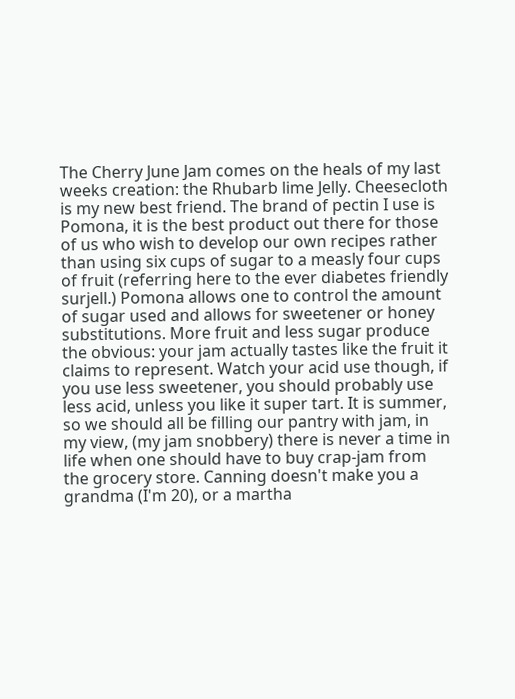The Cherry June Jam comes on the heals of my last weeks creation: the Rhubarb lime Jelly. Cheesecloth is my new best friend. The brand of pectin I use is Pomona, it is the best product out there for those of us who wish to develop our own recipes rather than using six cups of sugar to a measly four cups of fruit (referring here to the ever diabetes friendly surjell.) Pomona allows one to control the amount of sugar used and allows for sweetener or honey substitutions. More fruit and less sugar produce the obvious: your jam actually tastes like the fruit it claims to represent. Watch your acid use though, if you use less sweetener, you should probably use less acid, unless you like it super tart. It is summer, so we should all be filling our pantry with jam, in my view, (my jam snobbery) there is never a time in life when one should have to buy crap-jam from the grocery store. Canning doesn't make you a
grandma (I'm 20), or a martha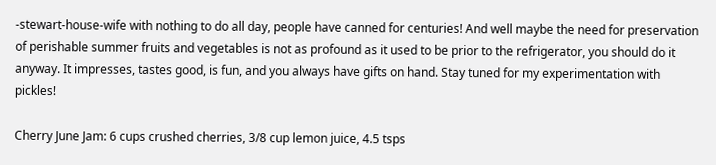-stewart-house-wife with nothing to do all day, people have canned for centuries! And well maybe the need for preservation of perishable summer fruits and vegetables is not as profound as it used to be prior to the refrigerator, you should do it anyway. It impresses, tastes good, is fun, and you always have gifts on hand. Stay tuned for my experimentation with pickles!

Cherry June Jam: 6 cups crushed cherries, 3/8 cup lemon juice, 4.5 tsps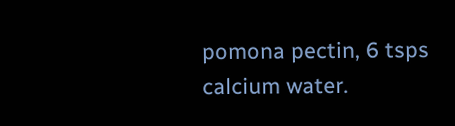pomona pectin, 6 tsps calcium water.